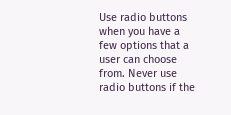Use radio buttons when you have a few options that a user can choose from. Never use radio buttons if the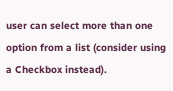user can select more than one option from a list (consider using a Checkbox instead).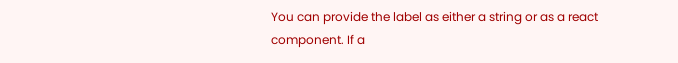You can provide the label as either a string or as a react component. If a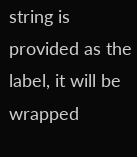string is provided as the label, it will be wrapped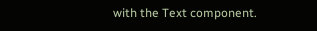with the Text component.